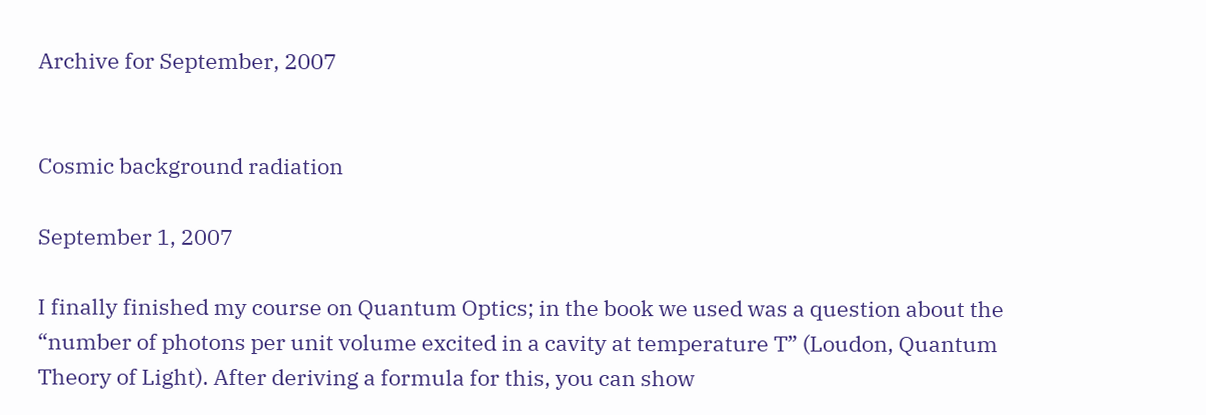Archive for September, 2007


Cosmic background radiation

September 1, 2007

I finally finished my course on Quantum Optics; in the book we used was a question about the “number of photons per unit volume excited in a cavity at temperature T” (Loudon, Quantum Theory of Light). After deriving a formula for this, you can show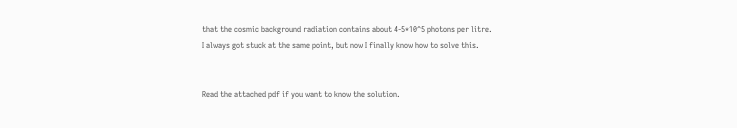that the cosmic background radiation contains about 4-5*10^5 photons per litre.
I always got stuck at the same point, but now I finally know how to solve this.


Read the attached pdf if you want to know the solution.